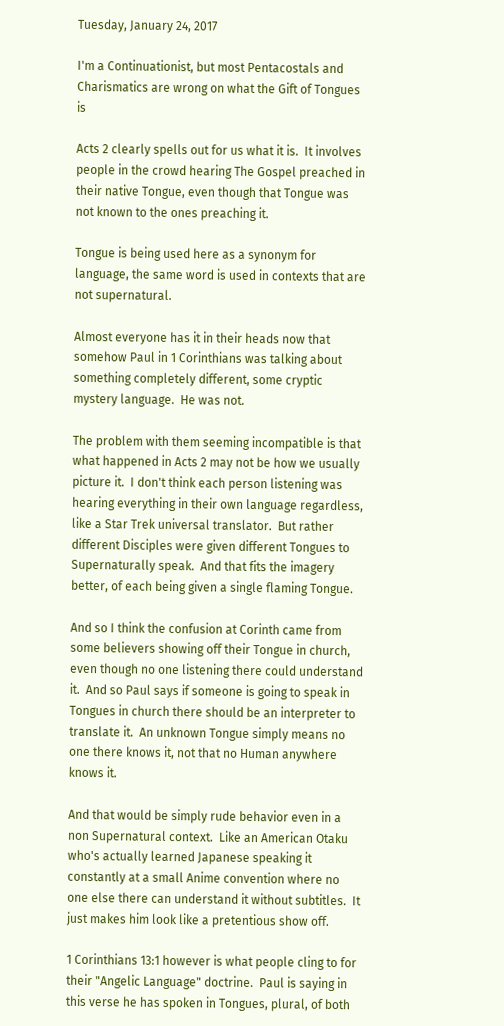Tuesday, January 24, 2017

I'm a Continuationist, but most Pentacostals and Charismatics are wrong on what the Gift of Tongues is

Acts 2 clearly spells out for us what it is.  It involves people in the crowd hearing The Gospel preached in their native Tongue, even though that Tongue was not known to the ones preaching it.

Tongue is being used here as a synonym for language, the same word is used in contexts that are not supernatural.

Almost everyone has it in their heads now that somehow Paul in 1 Corinthians was talking about something completely different, some cryptic mystery language.  He was not.

The problem with them seeming incompatible is that what happened in Acts 2 may not be how we usually picture it.  I don't think each person listening was hearing everything in their own language regardless, like a Star Trek universal translator.  But rather different Disciples were given different Tongues to Supernaturally speak.  And that fits the imagery better, of each being given a single flaming Tongue.

And so I think the confusion at Corinth came from some believers showing off their Tongue in church, even though no one listening there could understand it.  And so Paul says if someone is going to speak in Tongues in church there should be an interpreter to translate it.  An unknown Tongue simply means no one there knows it, not that no Human anywhere knows it.

And that would be simply rude behavior even in a non Supernatural context.  Like an American Otaku who's actually learned Japanese speaking it constantly at a small Anime convention where no one else there can understand it without subtitles.  It just makes him look like a pretentious show off.

1 Corinthians 13:1 however is what people cling to for their "Angelic Language" doctrine.  Paul is saying in this verse he has spoken in Tongues, plural, of both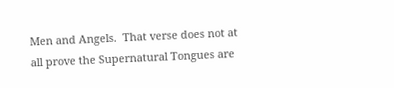Men and Angels.  That verse does not at all prove the Supernatural Tongues are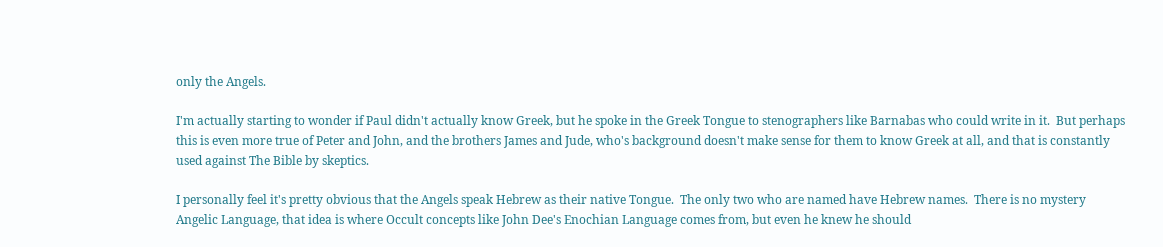only the Angels.

I'm actually starting to wonder if Paul didn't actually know Greek, but he spoke in the Greek Tongue to stenographers like Barnabas who could write in it.  But perhaps this is even more true of Peter and John, and the brothers James and Jude, who's background doesn't make sense for them to know Greek at all, and that is constantly used against The Bible by skeptics.

I personally feel it's pretty obvious that the Angels speak Hebrew as their native Tongue.  The only two who are named have Hebrew names.  There is no mystery Angelic Language, that idea is where Occult concepts like John Dee's Enochian Language comes from, but even he knew he should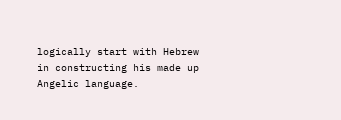logically start with Hebrew in constructing his made up Angelic language.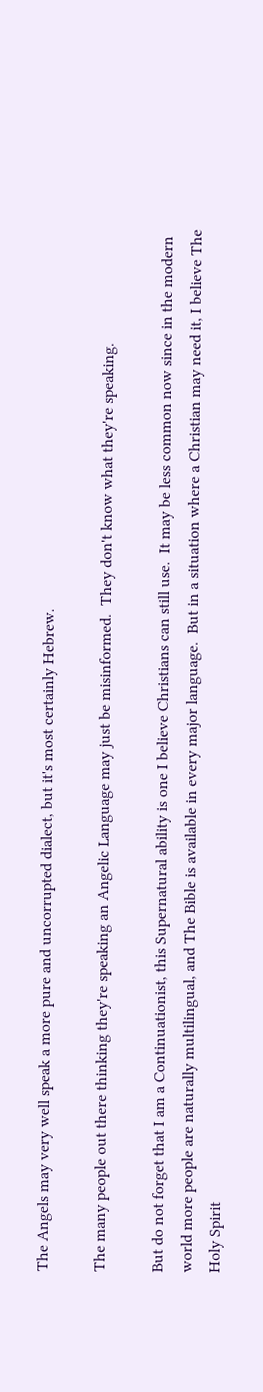The Angels may very well speak a more pure and uncorrupted dialect, but it's most certainly Hebrew.

The many people out there thinking they're speaking an Angelic Language may just be misinformed.  They don't know what they're speaking.

But do not forget that I am a Continuationist, this Supernatural ability is one I believe Christians can still use.  It may be less common now since in the modern world more people are naturally multilingual, and The Bible is available in every major language.  But in a situation where a Christian may need it, I believe The Holy Spirit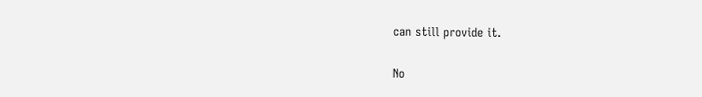can still provide it.

No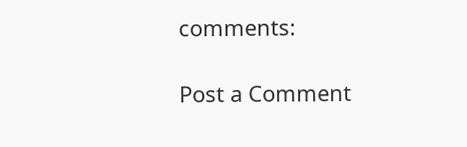comments:

Post a Comment